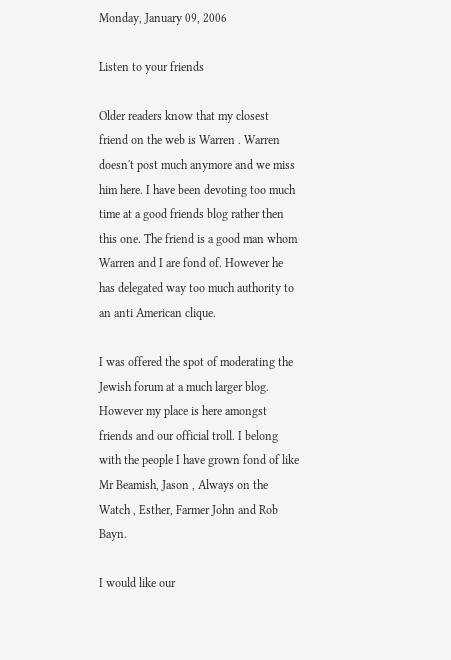Monday, January 09, 2006

Listen to your friends

Older readers know that my closest friend on the web is Warren . Warren doesn't post much anymore and we miss him here. I have been devoting too much time at a good friends blog rather then this one. The friend is a good man whom Warren and I are fond of. However he has delegated way too much authority to an anti American clique.

I was offered the spot of moderating the Jewish forum at a much larger blog. However my place is here amongst friends and our official troll. I belong with the people I have grown fond of like Mr Beamish, Jason , Always on the Watch , Esther, Farmer John and Rob Bayn.

I would like our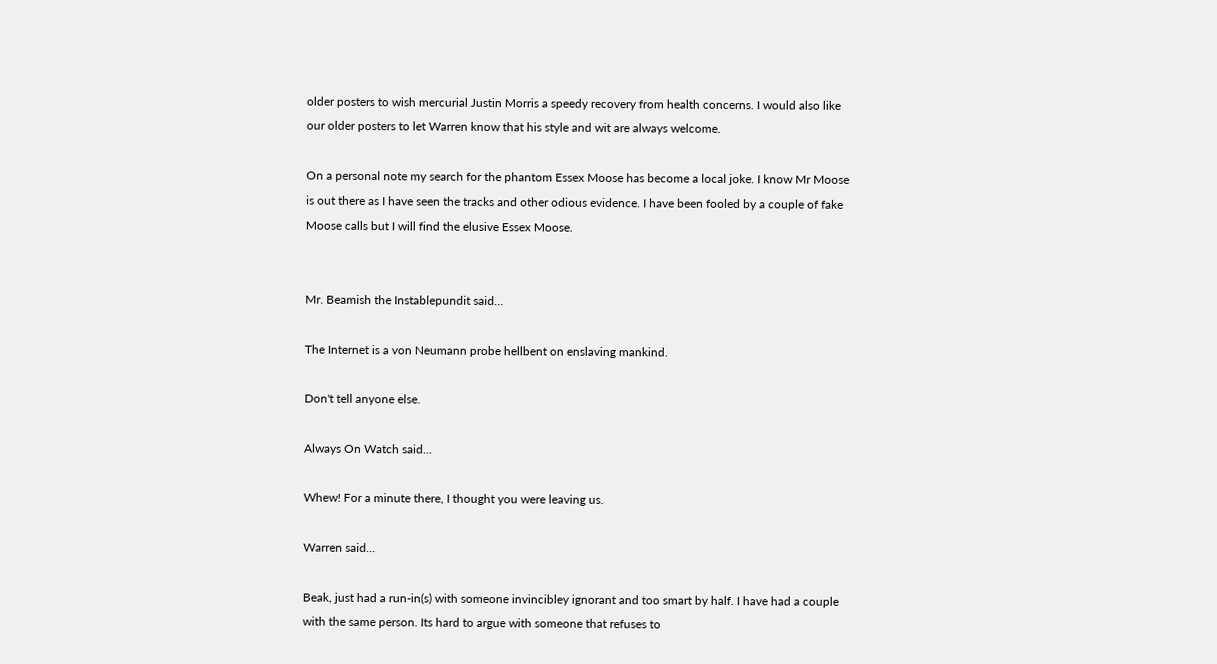older posters to wish mercurial Justin Morris a speedy recovery from health concerns. I would also like our older posters to let Warren know that his style and wit are always welcome.

On a personal note my search for the phantom Essex Moose has become a local joke. I know Mr Moose is out there as I have seen the tracks and other odious evidence. I have been fooled by a couple of fake Moose calls but I will find the elusive Essex Moose.


Mr. Beamish the Instablepundit said...

The Internet is a von Neumann probe hellbent on enslaving mankind.

Don't tell anyone else.

Always On Watch said...

Whew! For a minute there, I thought you were leaving us.

Warren said...

Beak, just had a run-in(s) with someone invincibley ignorant and too smart by half. I have had a couple with the same person. Its hard to argue with someone that refuses to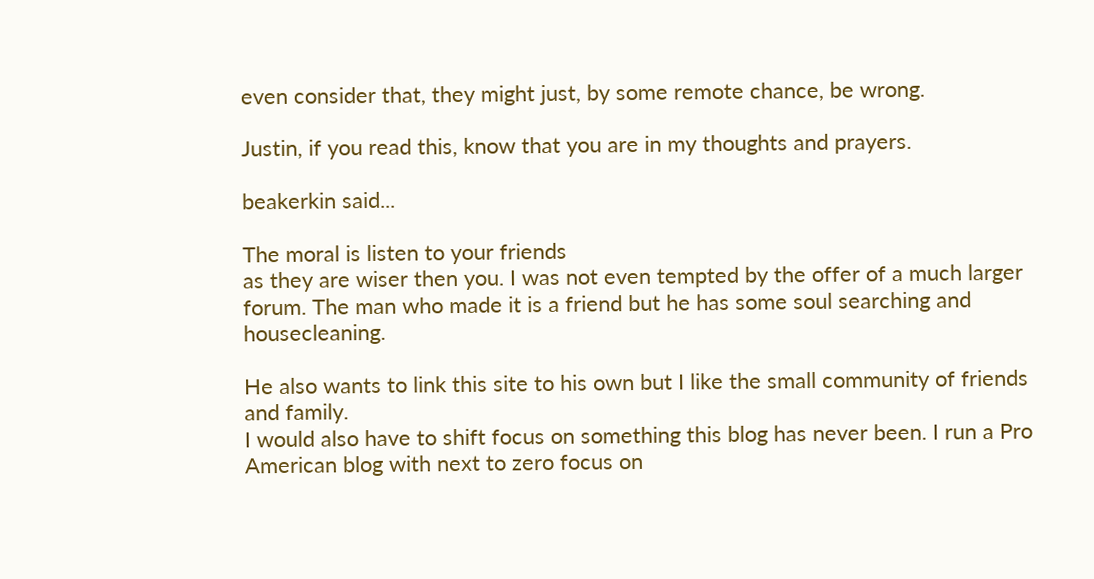even consider that, they might just, by some remote chance, be wrong.

Justin, if you read this, know that you are in my thoughts and prayers.

beakerkin said...

The moral is listen to your friends
as they are wiser then you. I was not even tempted by the offer of a much larger forum. The man who made it is a friend but he has some soul searching and housecleaning.

He also wants to link this site to his own but I like the small community of friends and family.
I would also have to shift focus on something this blog has never been. I run a Pro American blog with next to zero focus on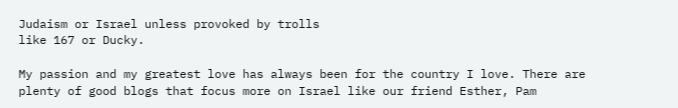Judaism or Israel unless provoked by trolls
like 167 or Ducky.

My passion and my greatest love has always been for the country I love. There are plenty of good blogs that focus more on Israel like our friend Esther, Pam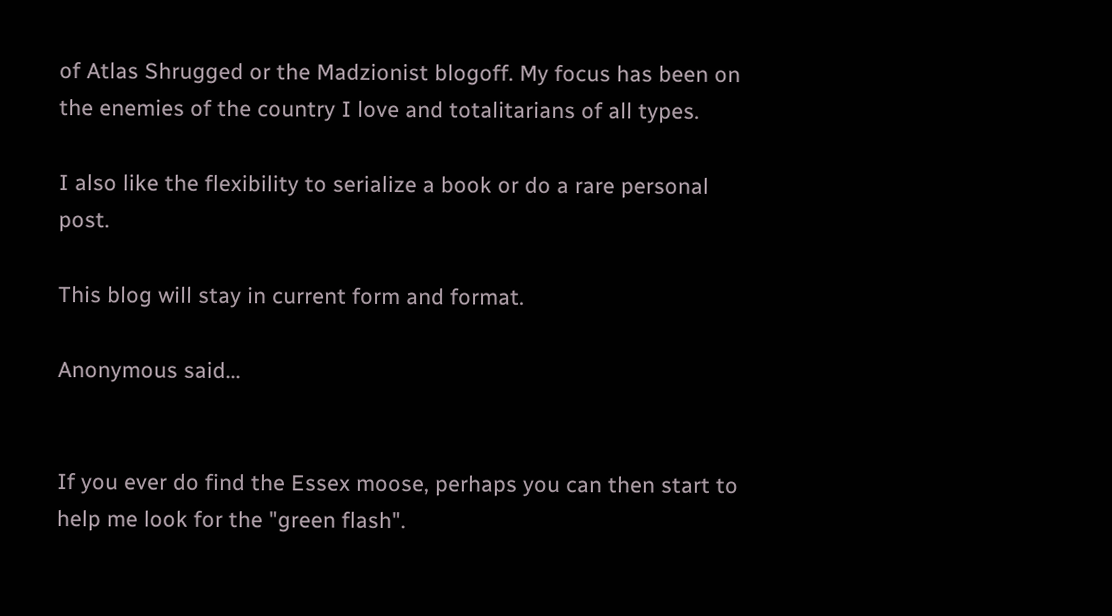of Atlas Shrugged or the Madzionist blogoff. My focus has been on the enemies of the country I love and totalitarians of all types.

I also like the flexibility to serialize a book or do a rare personal post.

This blog will stay in current form and format.

Anonymous said...


If you ever do find the Essex moose, perhaps you can then start to help me look for the "green flash".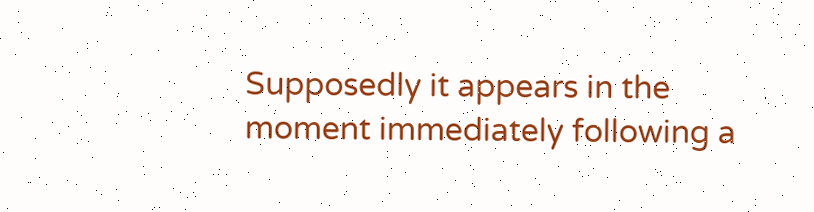Supposedly it appears in the moment immediately following a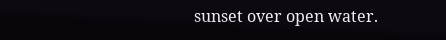sunset over open water.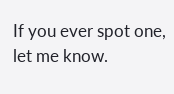If you ever spot one, let me know.